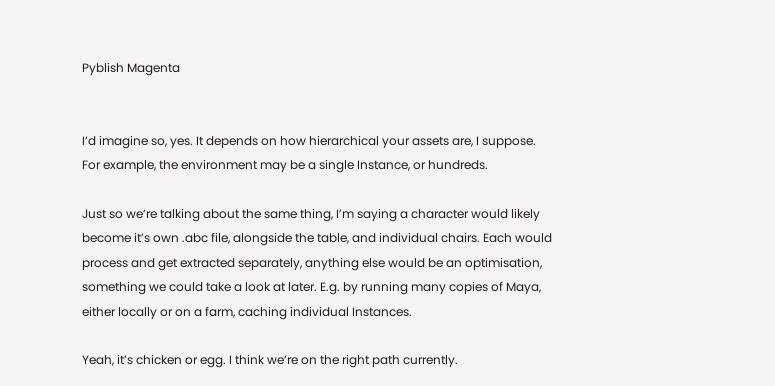Pyblish Magenta


I’d imagine so, yes. It depends on how hierarchical your assets are, I suppose. For example, the environment may be a single Instance, or hundreds.

Just so we’re talking about the same thing, I’m saying a character would likely become it’s own .abc file, alongside the table, and individual chairs. Each would process and get extracted separately, anything else would be an optimisation, something we could take a look at later. E.g. by running many copies of Maya, either locally or on a farm, caching individual Instances.

Yeah, it’s chicken or egg. I think we’re on the right path currently.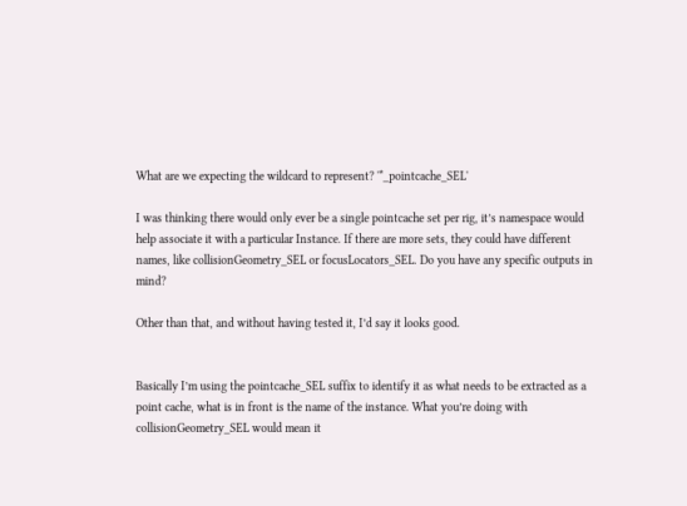What are we expecting the wildcard to represent? '*_pointcache_SEL'

I was thinking there would only ever be a single pointcache set per rig, it’s namespace would help associate it with a particular Instance. If there are more sets, they could have different names, like collisionGeometry_SEL or focusLocators_SEL. Do you have any specific outputs in mind?

Other than that, and without having tested it, I’d say it looks good.


Basically I’m using the pointcache_SEL suffix to identify it as what needs to be extracted as a point cache, what is in front is the name of the instance. What you’re doing with collisionGeometry_SEL would mean it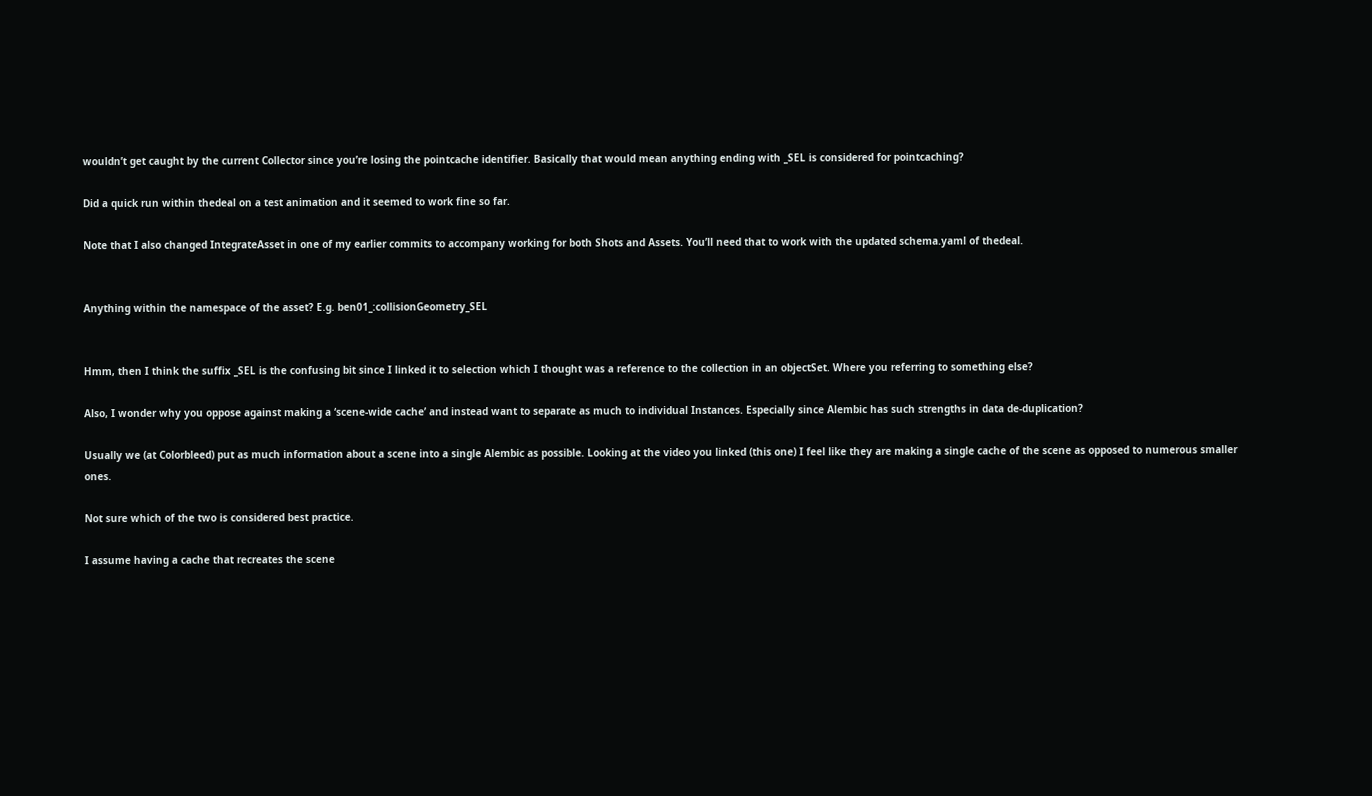wouldn’t get caught by the current Collector since you’re losing the pointcache identifier. Basically that would mean anything ending with _SEL is considered for pointcaching?

Did a quick run within thedeal on a test animation and it seemed to work fine so far.

Note that I also changed IntegrateAsset in one of my earlier commits to accompany working for both Shots and Assets. You’ll need that to work with the updated schema.yaml of thedeal.


Anything within the namespace of the asset? E.g. ben01_:collisionGeometry_SEL


Hmm, then I think the suffix _SEL is the confusing bit since I linked it to selection which I thought was a reference to the collection in an objectSet. Where you referring to something else?

Also, I wonder why you oppose against making a ‘scene-wide cache’ and instead want to separate as much to individual Instances. Especially since Alembic has such strengths in data de-duplication?

Usually we (at Colorbleed) put as much information about a scene into a single Alembic as possible. Looking at the video you linked (this one) I feel like they are making a single cache of the scene as opposed to numerous smaller ones.

Not sure which of the two is considered best practice.

I assume having a cache that recreates the scene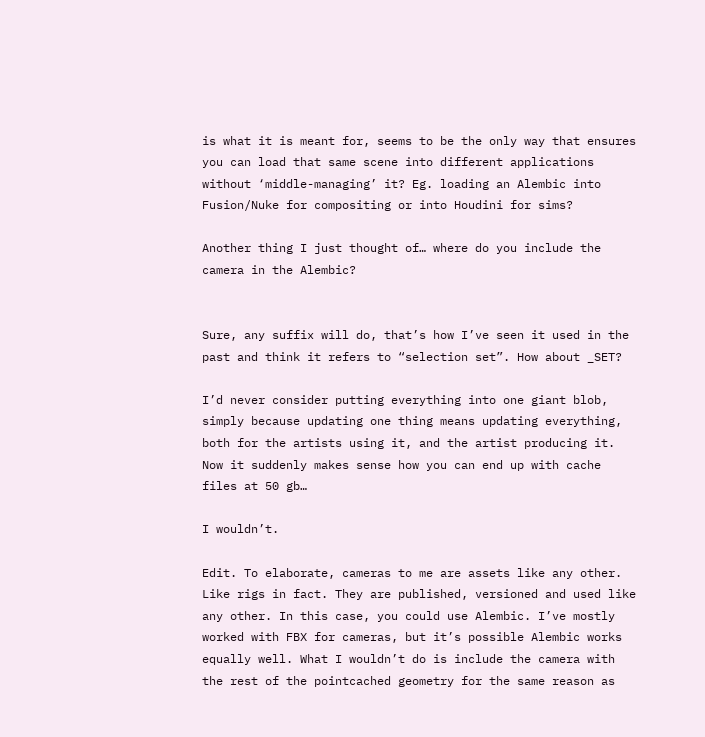is what it is meant for, seems to be the only way that ensures you can load that same scene into different applications without ‘middle-managing’ it? Eg. loading an Alembic into Fusion/Nuke for compositing or into Houdini for sims?

Another thing I just thought of… where do you include the camera in the Alembic?


Sure, any suffix will do, that’s how I’ve seen it used in the past and think it refers to “selection set”. How about _SET?

I’d never consider putting everything into one giant blob, simply because updating one thing means updating everything, both for the artists using it, and the artist producing it. Now it suddenly makes sense how you can end up with cache files at 50 gb…

I wouldn’t.

Edit. To elaborate, cameras to me are assets like any other. Like rigs in fact. They are published, versioned and used like any other. In this case, you could use Alembic. I’ve mostly worked with FBX for cameras, but it’s possible Alembic works equally well. What I wouldn’t do is include the camera with the rest of the pointcached geometry for the same reason as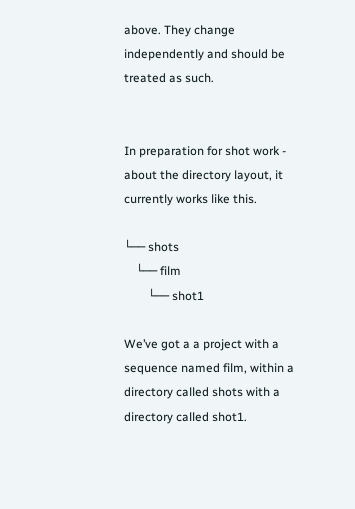above. They change independently and should be treated as such.


In preparation for shot work - about the directory layout, it currently works like this.

└── shots
    └── film
        └── shot1

We’ve got a a project with a sequence named film, within a directory called shots with a directory called shot1.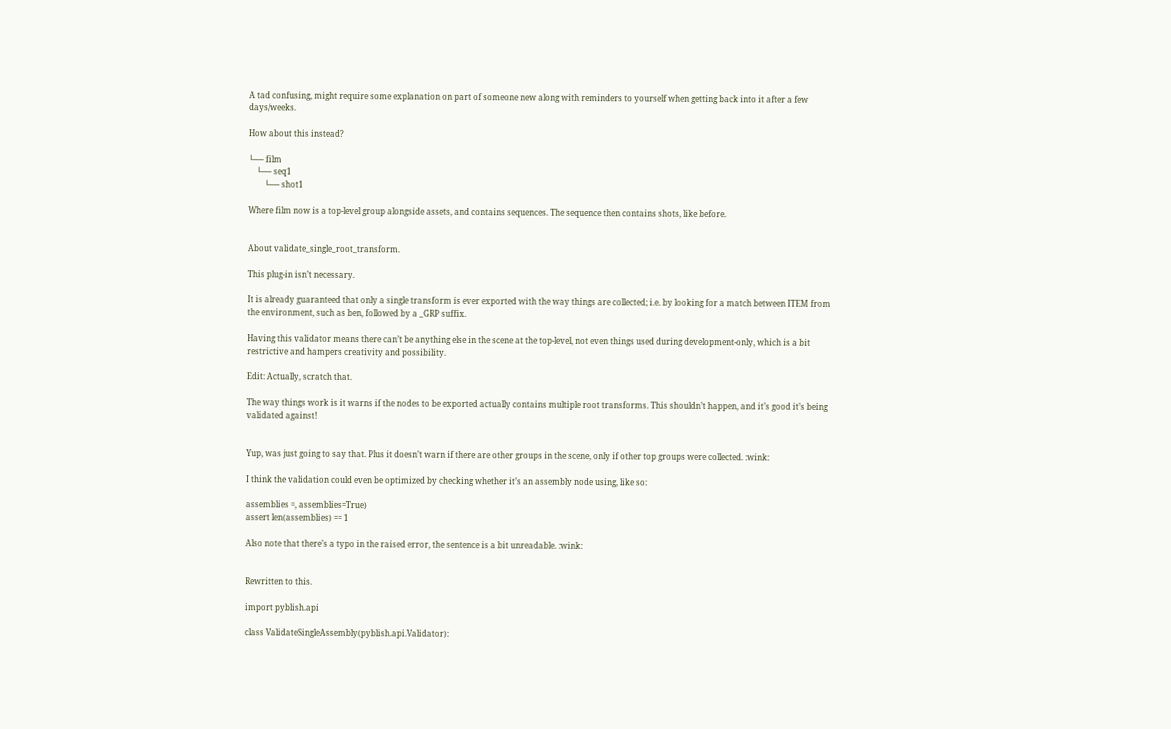A tad confusing, might require some explanation on part of someone new along with reminders to yourself when getting back into it after a few days/weeks.

How about this instead?

└── film
    └── seq1
        └── shot1

Where film now is a top-level group alongside assets, and contains sequences. The sequence then contains shots, like before.


About validate_single_root_transform.

This plug-in isn’t necessary.

It is already guaranteed that only a single transform is ever exported with the way things are collected; i.e. by looking for a match between ITEM from the environment, such as ben, followed by a _GRP suffix.

Having this validator means there can’t be anything else in the scene at the top-level, not even things used during development-only, which is a bit restrictive and hampers creativity and possibility.

Edit: Actually, scratch that.

The way things work is it warns if the nodes to be exported actually contains multiple root transforms. This shouldn’t happen, and it’s good it’s being validated against!


Yup, was just going to say that. Plus it doesn’t warn if there are other groups in the scene, only if other top groups were collected. :wink:

I think the validation could even be optimized by checking whether it’s an assembly node using, like so:

assemblies =, assemblies=True)
assert len(assemblies) == 1

Also note that there’s a typo in the raised error, the sentence is a bit unreadable. :wink:


Rewritten to this.

import pyblish.api

class ValidateSingleAssembly(pyblish.api.Validator):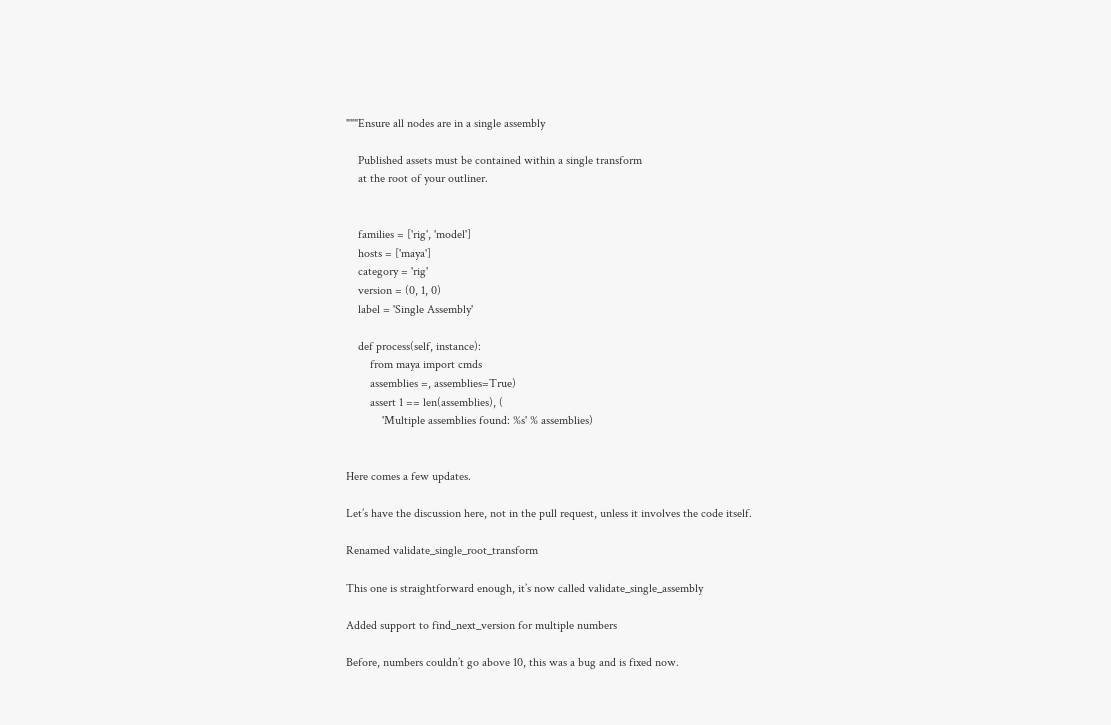"""Ensure all nodes are in a single assembly

    Published assets must be contained within a single transform
    at the root of your outliner.


    families = ['rig', 'model']
    hosts = ['maya']
    category = 'rig'
    version = (0, 1, 0)
    label = 'Single Assembly'

    def process(self, instance):
        from maya import cmds
        assemblies =, assemblies=True)
        assert 1 == len(assemblies), (
            'Multiple assemblies found: %s' % assemblies)


Here comes a few updates.

Let’s have the discussion here, not in the pull request, unless it involves the code itself.

Renamed validate_single_root_transform

This one is straightforward enough, it’s now called validate_single_assembly

Added support to find_next_version for multiple numbers

Before, numbers couldn’t go above 10, this was a bug and is fixed now.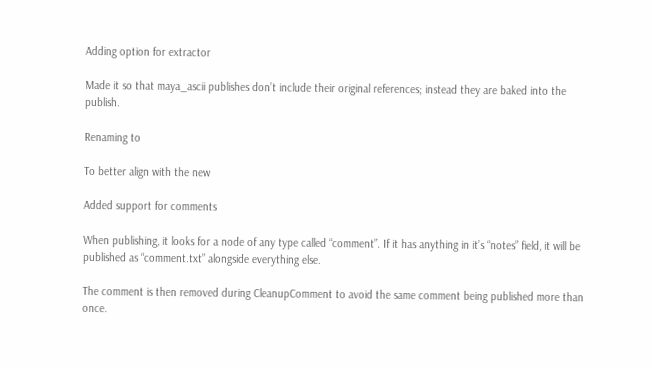Adding option for extractor

Made it so that maya_ascii publishes don’t include their original references; instead they are baked into the publish.

Renaming to

To better align with the new

Added support for comments

When publishing, it looks for a node of any type called “comment”. If it has anything in it’s “notes” field, it will be published as “comment.txt” alongside everything else.

The comment is then removed during CleanupComment to avoid the same comment being published more than once.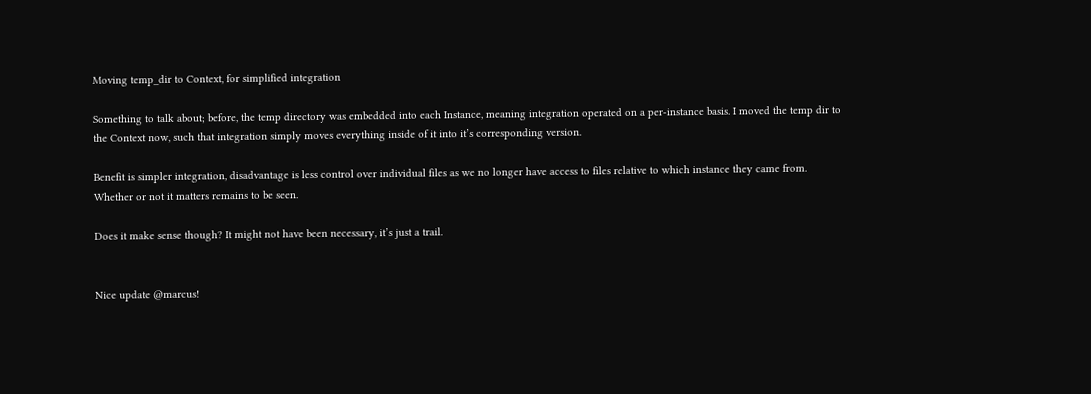Moving temp_dir to Context, for simplified integration

Something to talk about; before, the temp directory was embedded into each Instance, meaning integration operated on a per-instance basis. I moved the temp dir to the Context now, such that integration simply moves everything inside of it into it’s corresponding version.

Benefit is simpler integration, disadvantage is less control over individual files as we no longer have access to files relative to which instance they came from. Whether or not it matters remains to be seen.

Does it make sense though? It might not have been necessary, it’s just a trail.


Nice update @marcus!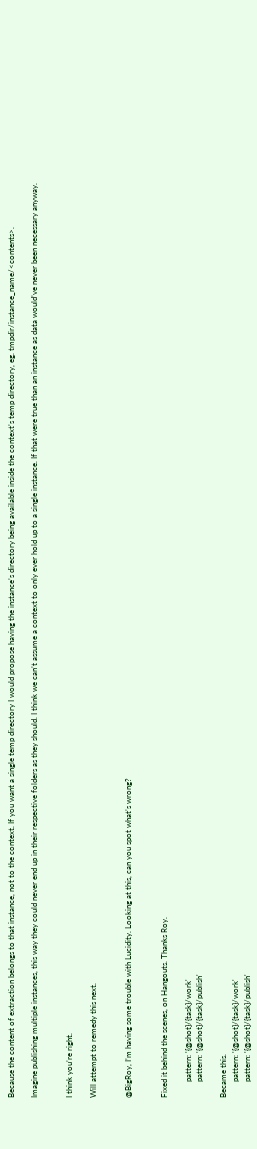Because the content of extraction belongs to that instance, not to the context. If you want a single temp directory I would propose having the instance’s directory being available inside the context’s temp directory, eg. tmpdir/instance_name/<contents>.

Imagine publishing multiple instances, this way they could never end up in their respective folders as they should. I think we can’t assume a context to only ever hold up to a single instance. If that were true than an instance as data would’ve never been necessary anyway.


I think you’re right.

Will attempt to remedy this next.


@BigRoy, I’m having some trouble with Lucidity. Looking at this, can you spot what’s wrong?


Fixed it behind the scenes, on Hangouts. Thanks Roy.

        pattern: '{@shot}/{task}/work'
        pattern: '{@shot}/{task}/publish'

Became this.
        pattern: '{@shot}/{task}/work'
        pattern: '{@shot}/{task}/publish'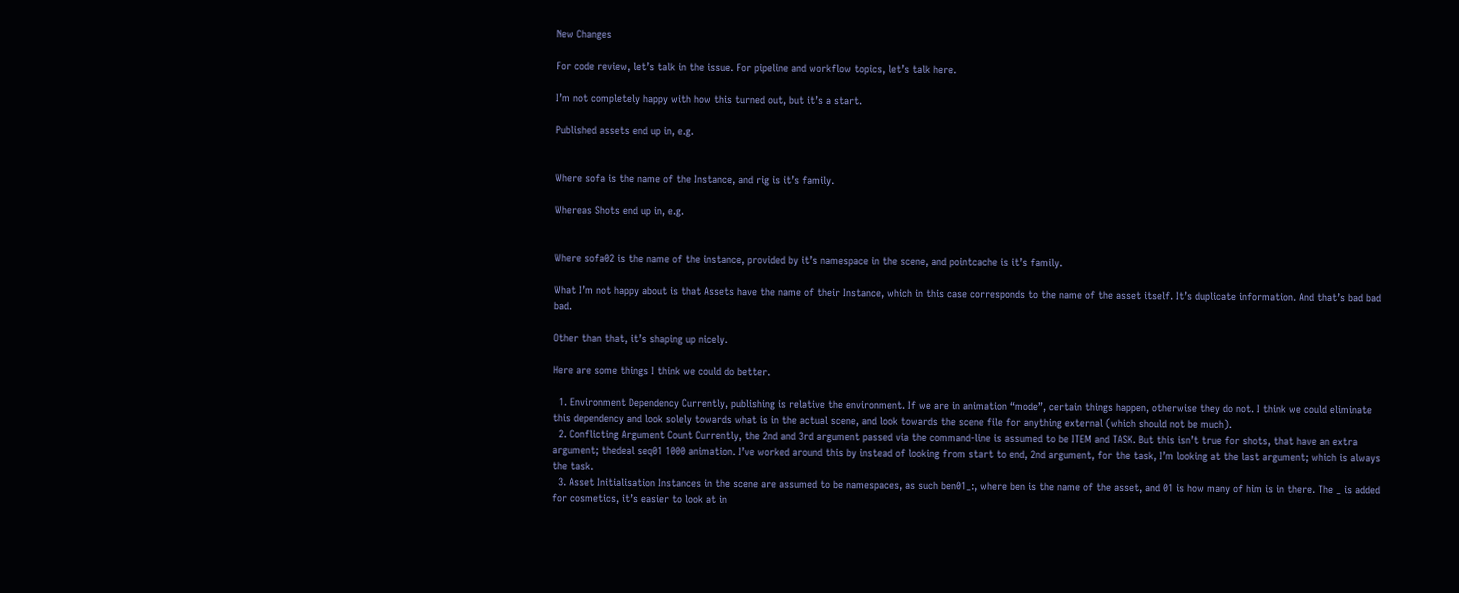New Changes

For code review, let’s talk in the issue. For pipeline and workflow topics, let’s talk here.

I’m not completely happy with how this turned out, but it’s a start.

Published assets end up in, e.g.


Where sofa is the name of the Instance, and rig is it’s family.

Whereas Shots end up in, e.g.


Where sofa02 is the name of the instance, provided by it’s namespace in the scene, and pointcache is it’s family.

What I’m not happy about is that Assets have the name of their Instance, which in this case corresponds to the name of the asset itself. It’s duplicate information. And that’s bad bad bad.

Other than that, it’s shaping up nicely.

Here are some things I think we could do better.

  1. Environment Dependency Currently, publishing is relative the environment. If we are in animation “mode”, certain things happen, otherwise they do not. I think we could eliminate this dependency and look solely towards what is in the actual scene, and look towards the scene file for anything external (which should not be much).
  2. Conflicting Argument Count Currently, the 2nd and 3rd argument passed via the command-line is assumed to be ITEM and TASK. But this isn’t true for shots, that have an extra argument; thedeal seq01 1000 animation. I’ve worked around this by instead of looking from start to end, 2nd argument, for the task, I’m looking at the last argument; which is always the task.
  3. Asset Initialisation Instances in the scene are assumed to be namespaces, as such ben01_:, where ben is the name of the asset, and 01 is how many of him is in there. The _ is added for cosmetics, it’s easier to look at in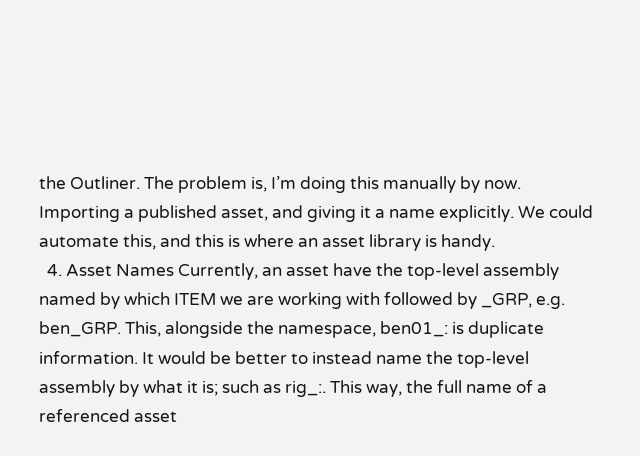the Outliner. The problem is, I’m doing this manually by now. Importing a published asset, and giving it a name explicitly. We could automate this, and this is where an asset library is handy.
  4. Asset Names Currently, an asset have the top-level assembly named by which ITEM we are working with followed by _GRP, e.g. ben_GRP. This, alongside the namespace, ben01_: is duplicate information. It would be better to instead name the top-level assembly by what it is; such as rig_:. This way, the full name of a referenced asset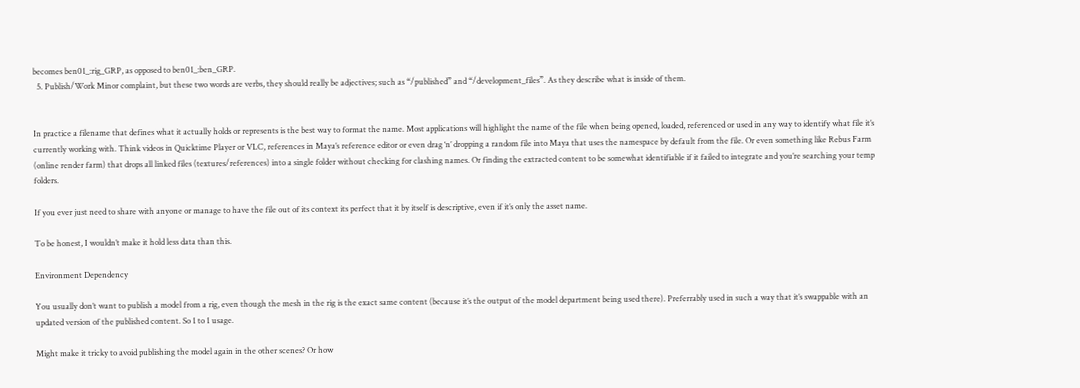becomes ben01_:rig_GRP, as opposed to ben01_:ben_GRP.
  5. Publish/Work Minor complaint, but these two words are verbs, they should really be adjectives; such as “/published” and “/development_files”. As they describe what is inside of them.


In practice a filename that defines what it actually holds or represents is the best way to format the name. Most applications will highlight the name of the file when being opened, loaded, referenced or used in any way to identify what file it’s currently working with. Think videos in Quicktime Player or VLC, references in Maya’s reference editor or even drag ‘n’ dropping a random file into Maya that uses the namespace by default from the file. Or even something like Rebus Farm (online render farm) that drops all linked files (textures/references) into a single folder without checking for clashing names. Or finding the extracted content to be somewhat identifiable if it failed to integrate and you’re searching your temp folders.

If you ever just need to share with anyone or manage to have the file out of its context its perfect that it by itself is descriptive, even if it’s only the asset name.

To be honest, I wouldn’t make it hold less data than this.

Environment Dependency

You usually don’t want to publish a model from a rig, even though the mesh in the rig is the exact same content (because it’s the output of the model department being used there). Preferrably used in such a way that it’s swappable with an updated version of the published content. So 1 to 1 usage.

Might make it tricky to avoid publishing the model again in the other scenes? Or how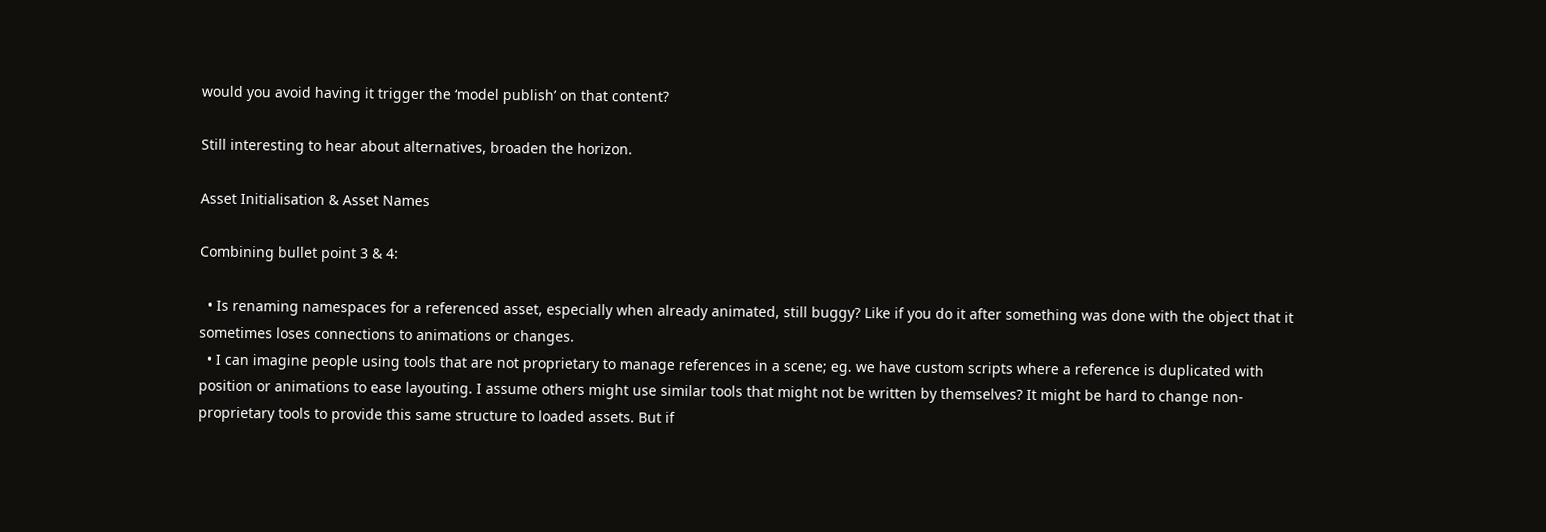would you avoid having it trigger the ‘model publish’ on that content?

Still interesting to hear about alternatives, broaden the horizon.

Asset Initialisation & Asset Names

Combining bullet point 3 & 4:

  • Is renaming namespaces for a referenced asset, especially when already animated, still buggy? Like if you do it after something was done with the object that it sometimes loses connections to animations or changes.
  • I can imagine people using tools that are not proprietary to manage references in a scene; eg. we have custom scripts where a reference is duplicated with position or animations to ease layouting. I assume others might use similar tools that might not be written by themselves? It might be hard to change non-proprietary tools to provide this same structure to loaded assets. But if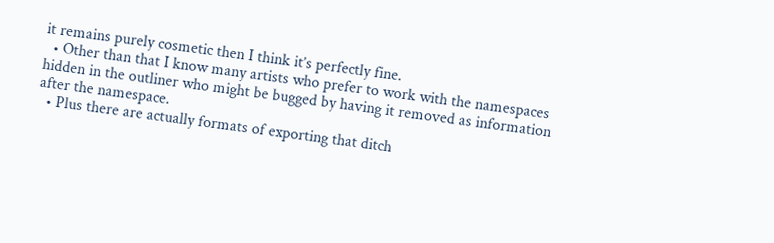it remains purely cosmetic then I think it’s perfectly fine.
  • Other than that I know many artists who prefer to work with the namespaces hidden in the outliner who might be bugged by having it removed as information after the namespace.
  • Plus there are actually formats of exporting that ditch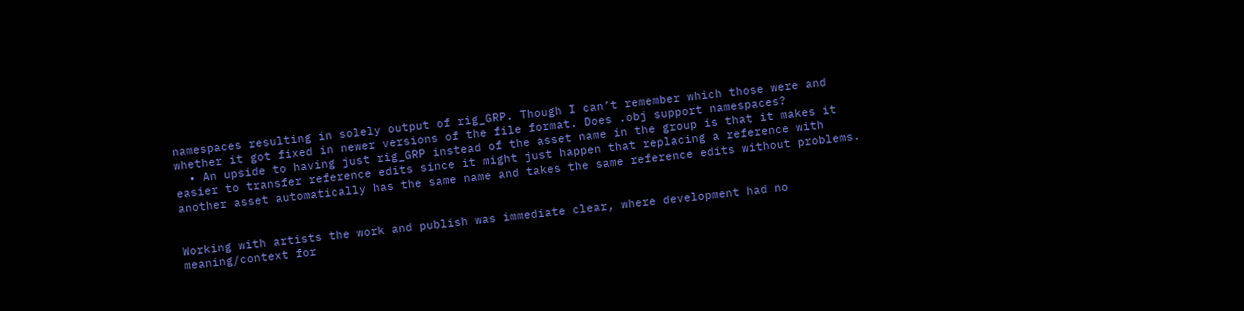namespaces resulting in solely output of rig_GRP. Though I can’t remember which those were and whether it got fixed in newer versions of the file format. Does .obj support namespaces?
  • An upside to having just rig_GRP instead of the asset name in the group is that it makes it easier to transfer reference edits since it might just happen that replacing a reference with another asset automatically has the same name and takes the same reference edits without problems.


Working with artists the work and publish was immediate clear, where development had no meaning/context for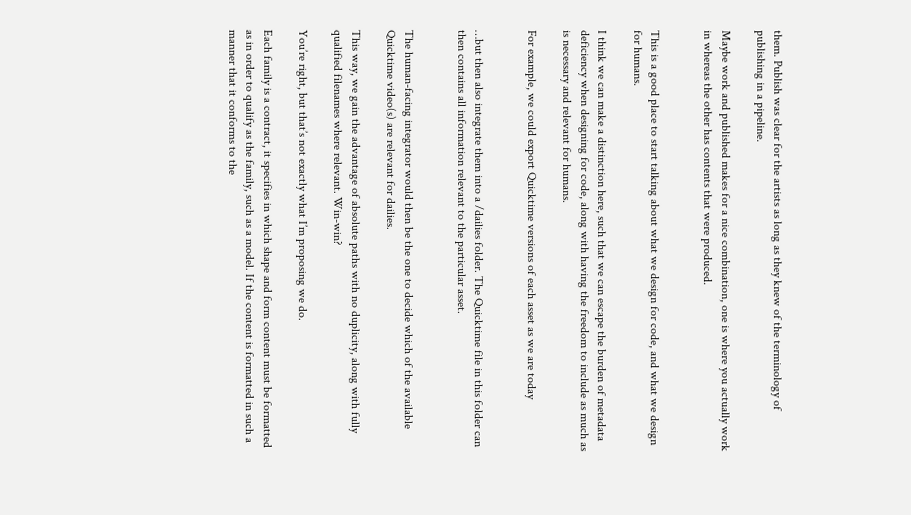them. Publish was clear for the artists as long as they knew of the terminology of publishing in a pipeline.

Maybe work and published makes for a nice combination, one is where you actually work in whereas the other has contents that were produced.


This is a good place to start talking about what we design for code, and what we design for humans.

I think we can make a distinction here, such that we can escape the burden of metadata deficiency when designing for code, along with having the freedom to include as much as is necessary and relevant for humans.

For example, we could export Quicktime versions of each asset as we are today


…but then also integrate them into a /dailies folder. The Quicktime file in this folder can then contains all information relevant to the particular asset.


The human-facing integrator would then be the one to decide which of the available Quicktime video(s) are relevant for dailies.

This way, we gain the advantage of absolute paths with no duplicity, along with fully qualified filenames where relevant. Win-win?

You’re right, but that’s not exactly what I’m proposing we do.

Each family is a contract, it specifies in which shape and form content must be formatted as in order to qualify as the family, such as a model. If the content is formatted in such a manner that it conforms to the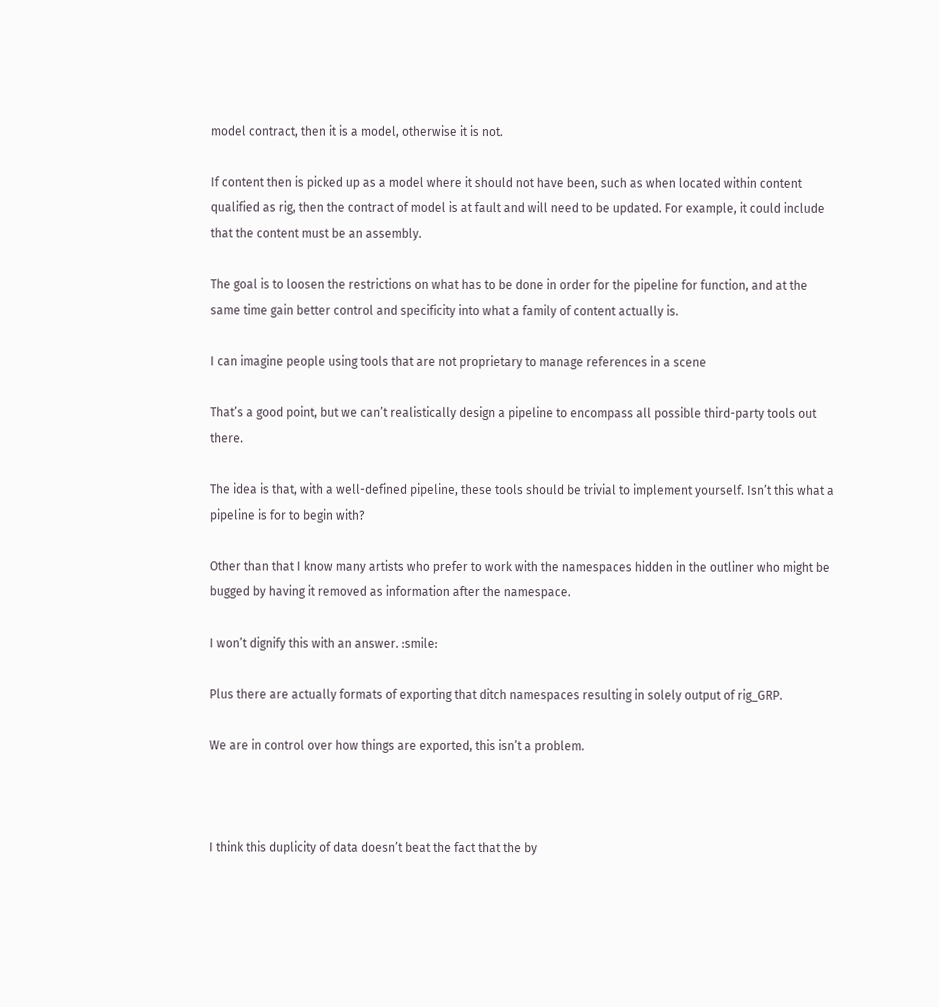model contract, then it is a model, otherwise it is not.

If content then is picked up as a model where it should not have been, such as when located within content qualified as rig, then the contract of model is at fault and will need to be updated. For example, it could include that the content must be an assembly.

The goal is to loosen the restrictions on what has to be done in order for the pipeline for function, and at the same time gain better control and specificity into what a family of content actually is.

I can imagine people using tools that are not proprietary to manage references in a scene

That’s a good point, but we can’t realistically design a pipeline to encompass all possible third-party tools out there.

The idea is that, with a well-defined pipeline, these tools should be trivial to implement yourself. Isn’t this what a pipeline is for to begin with?

Other than that I know many artists who prefer to work with the namespaces hidden in the outliner who might be bugged by having it removed as information after the namespace.

I won’t dignify this with an answer. :smile:

Plus there are actually formats of exporting that ditch namespaces resulting in solely output of rig_GRP.

We are in control over how things are exported, this isn’t a problem.



I think this duplicity of data doesn’t beat the fact that the by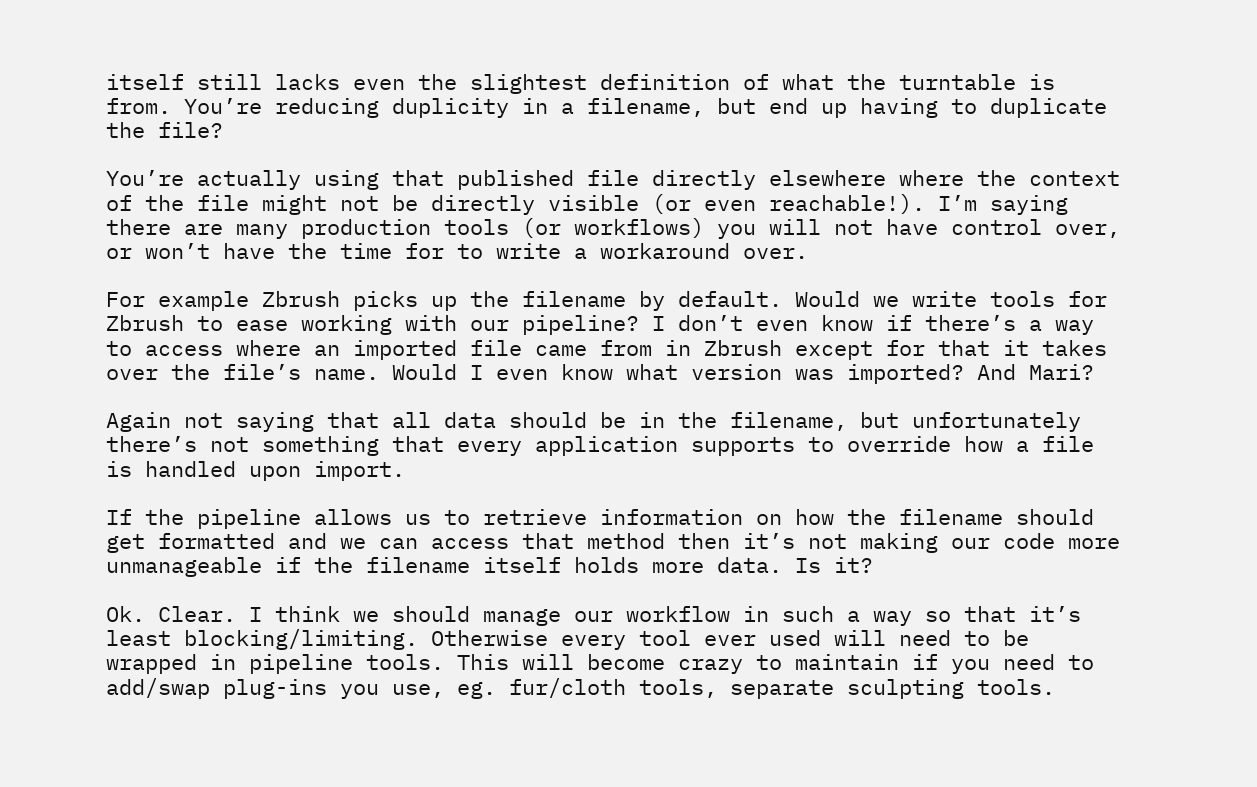itself still lacks even the slightest definition of what the turntable is from. You’re reducing duplicity in a filename, but end up having to duplicate the file?

You’re actually using that published file directly elsewhere where the context of the file might not be directly visible (or even reachable!). I’m saying there are many production tools (or workflows) you will not have control over, or won’t have the time for to write a workaround over.

For example Zbrush picks up the filename by default. Would we write tools for Zbrush to ease working with our pipeline? I don’t even know if there’s a way to access where an imported file came from in Zbrush except for that it takes over the file’s name. Would I even know what version was imported? And Mari?

Again not saying that all data should be in the filename, but unfortunately there’s not something that every application supports to override how a file is handled upon import.

If the pipeline allows us to retrieve information on how the filename should get formatted and we can access that method then it’s not making our code more unmanageable if the filename itself holds more data. Is it?

Ok. Clear. I think we should manage our workflow in such a way so that it’s least blocking/limiting. Otherwise every tool ever used will need to be wrapped in pipeline tools. This will become crazy to maintain if you need to add/swap plug-ins you use, eg. fur/cloth tools, separate sculpting tools.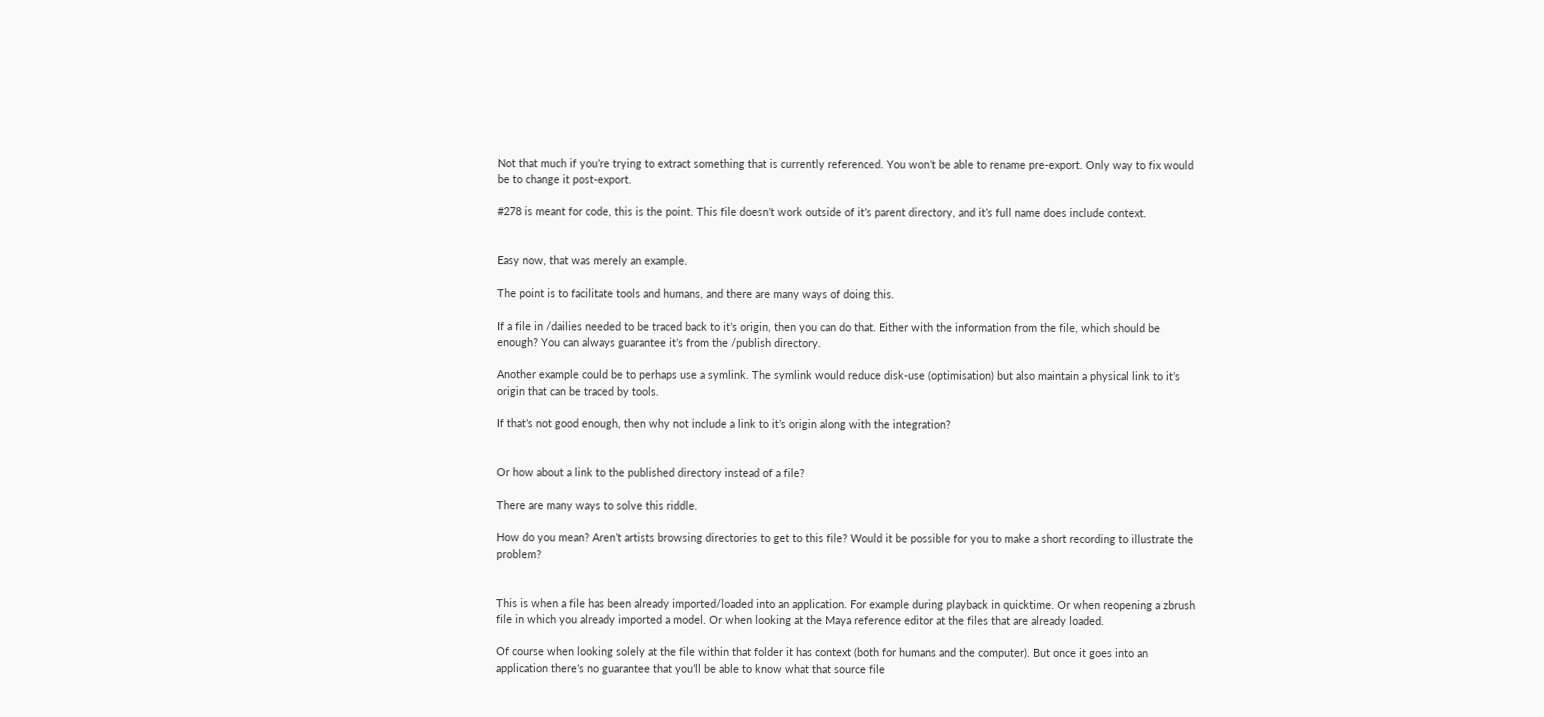Not that much if you’re trying to extract something that is currently referenced. You won’t be able to rename pre-export. Only way to fix would be to change it post-export.

#278 is meant for code, this is the point. This file doesn’t work outside of it’s parent directory, and it’s full name does include context.


Easy now, that was merely an example.

The point is to facilitate tools and humans, and there are many ways of doing this.

If a file in /dailies needed to be traced back to it’s origin, then you can do that. Either with the information from the file, which should be enough? You can always guarantee it’s from the /publish directory.

Another example could be to perhaps use a symlink. The symlink would reduce disk-use (optimisation) but also maintain a physical link to it’s origin that can be traced by tools.

If that’s not good enough, then why not include a link to it’s origin along with the integration?


Or how about a link to the published directory instead of a file?

There are many ways to solve this riddle.

How do you mean? Aren’t artists browsing directories to get to this file? Would it be possible for you to make a short recording to illustrate the problem?


This is when a file has been already imported/loaded into an application. For example during playback in quicktime. Or when reopening a zbrush file in which you already imported a model. Or when looking at the Maya reference editor at the files that are already loaded.

Of course when looking solely at the file within that folder it has context (both for humans and the computer). But once it goes into an application there’s no guarantee that you’ll be able to know what that source file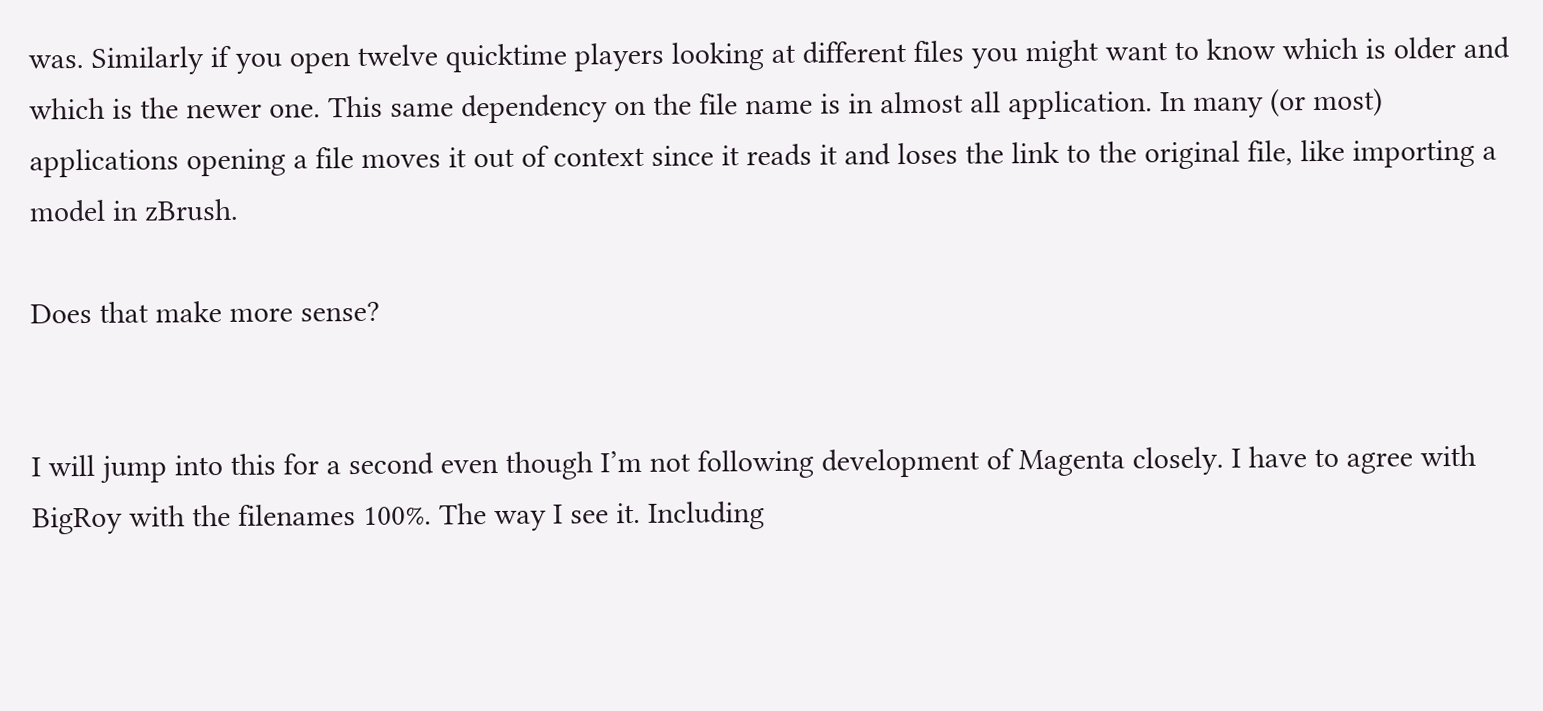was. Similarly if you open twelve quicktime players looking at different files you might want to know which is older and which is the newer one. This same dependency on the file name is in almost all application. In many (or most) applications opening a file moves it out of context since it reads it and loses the link to the original file, like importing a model in zBrush.

Does that make more sense?


I will jump into this for a second even though I’m not following development of Magenta closely. I have to agree with BigRoy with the filenames 100%. The way I see it. Including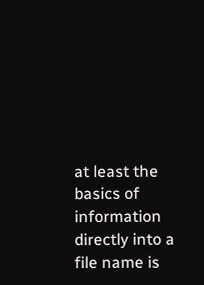at least the basics of information directly into a file name is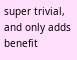super trivial, and only adds benefit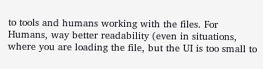to tools and humans working with the files. For Humans, way better readability (even in situations, where you are loading the file, but the UI is too small to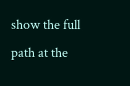show the full path at the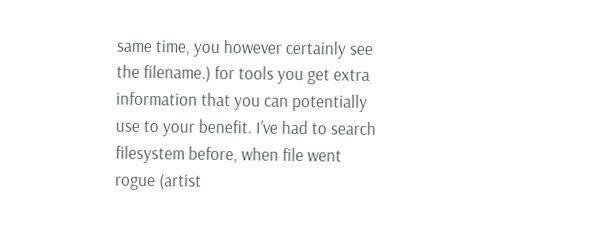same time, you however certainly see the filename.) for tools you get extra information that you can potentially use to your benefit. I’ve had to search filesystem before, when file went rogue (artist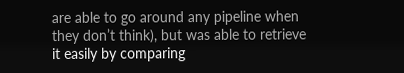are able to go around any pipeline when they don’t think), but was able to retrieve it easily by comparing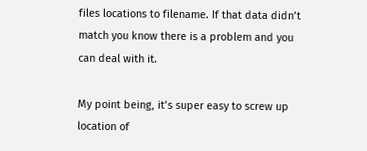files locations to filename. If that data didn’t match you know there is a problem and you can deal with it.

My point being, it’s super easy to screw up location of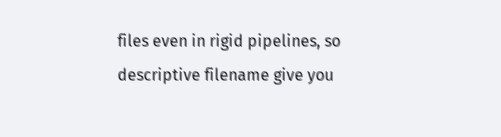files even in rigid pipelines, so descriptive filename give you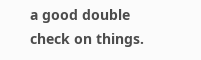a good double check on things.